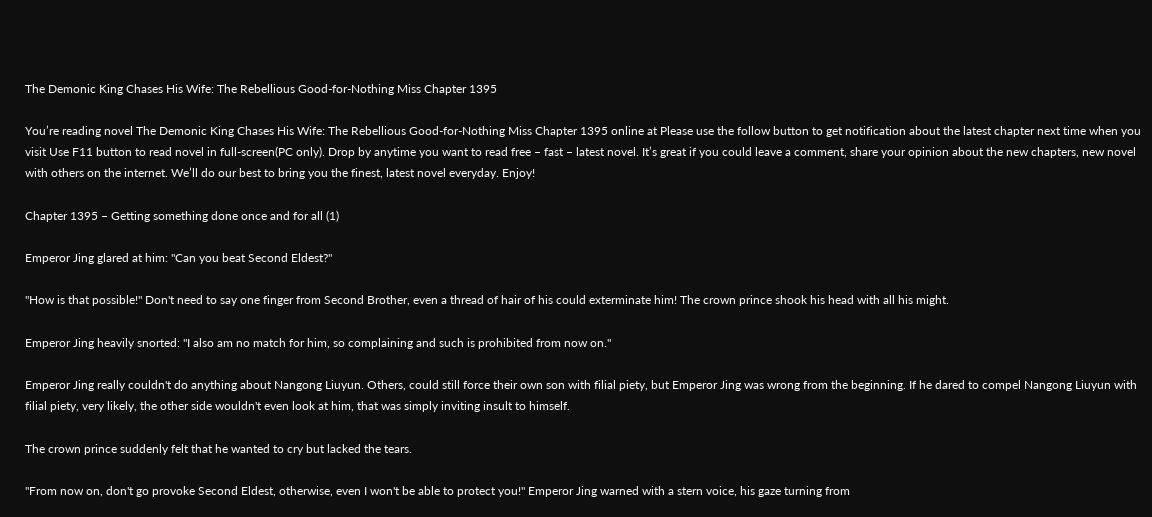The Demonic King Chases His Wife: The Rebellious Good-for-Nothing Miss Chapter 1395

You’re reading novel The Demonic King Chases His Wife: The Rebellious Good-for-Nothing Miss Chapter 1395 online at Please use the follow button to get notification about the latest chapter next time when you visit Use F11 button to read novel in full-screen(PC only). Drop by anytime you want to read free – fast – latest novel. It’s great if you could leave a comment, share your opinion about the new chapters, new novel with others on the internet. We’ll do our best to bring you the finest, latest novel everyday. Enjoy!

Chapter 1395 – Getting something done once and for all (1)

Emperor Jing glared at him: "Can you beat Second Eldest?"

"How is that possible!" Don't need to say one finger from Second Brother, even a thread of hair of his could exterminate him! The crown prince shook his head with all his might.

Emperor Jing heavily snorted: "I also am no match for him, so complaining and such is prohibited from now on."

Emperor Jing really couldn't do anything about Nangong Liuyun. Others, could still force their own son with filial piety, but Emperor Jing was wrong from the beginning. If he dared to compel Nangong Liuyun with filial piety, very likely, the other side wouldn't even look at him, that was simply inviting insult to himself.

The crown prince suddenly felt that he wanted to cry but lacked the tears.

"From now on, don't go provoke Second Eldest, otherwise, even I won't be able to protect you!" Emperor Jing warned with a stern voice, his gaze turning from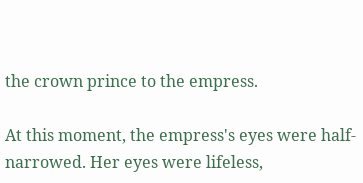the crown prince to the empress.

At this moment, the empress's eyes were half-narrowed. Her eyes were lifeless,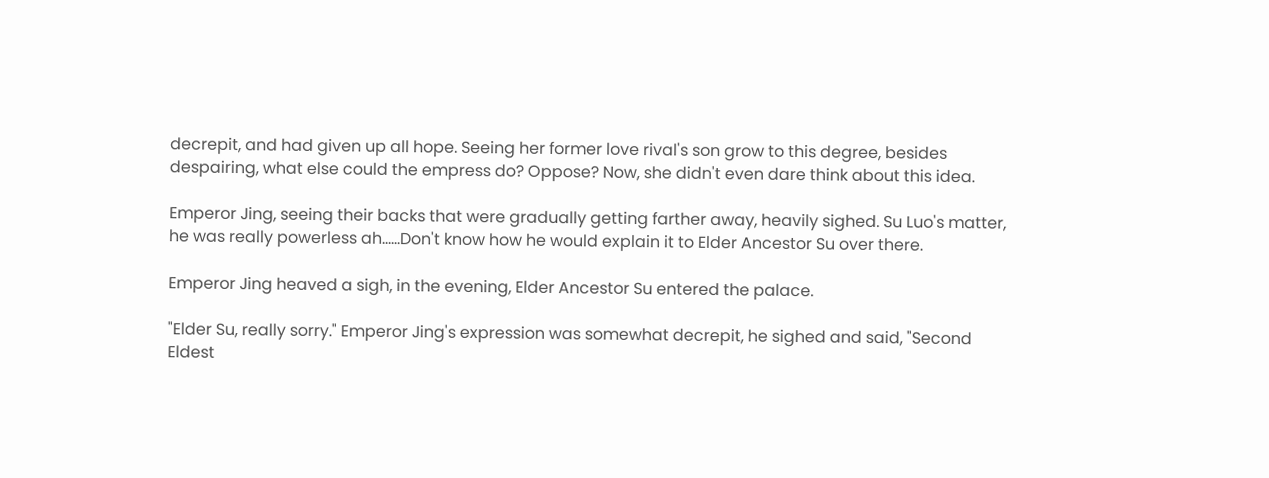decrepit, and had given up all hope. Seeing her former love rival's son grow to this degree, besides despairing, what else could the empress do? Oppose? Now, she didn't even dare think about this idea.

Emperor Jing, seeing their backs that were gradually getting farther away, heavily sighed. Su Luo's matter, he was really powerless ah……Don't know how he would explain it to Elder Ancestor Su over there.

Emperor Jing heaved a sigh, in the evening, Elder Ancestor Su entered the palace.

"Elder Su, really sorry." Emperor Jing's expression was somewhat decrepit, he sighed and said, "Second Eldest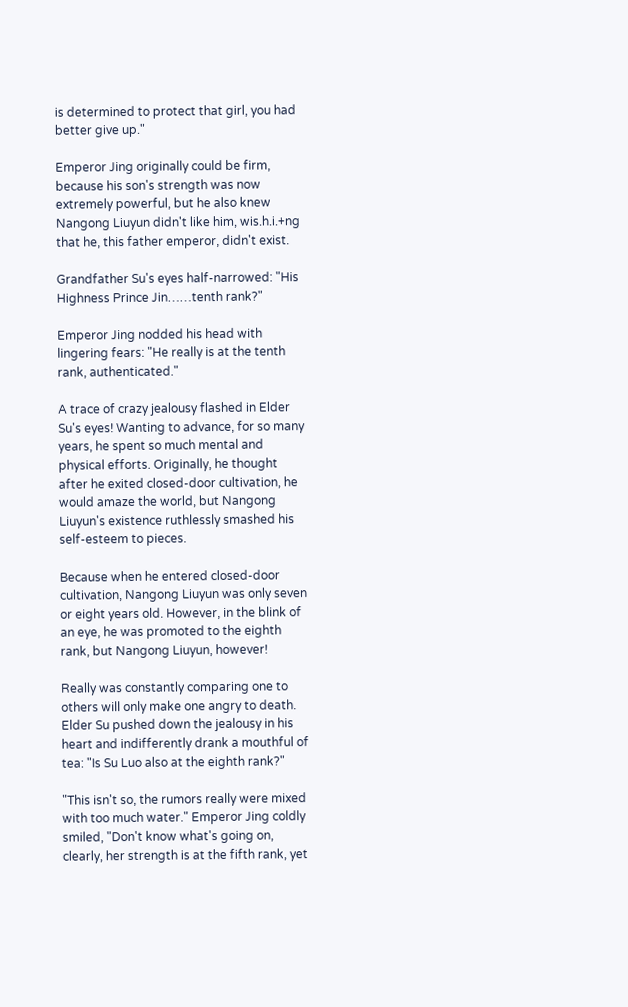is determined to protect that girl, you had better give up."

Emperor Jing originally could be firm, because his son's strength was now extremely powerful, but he also knew Nangong Liuyun didn't like him, wis.h.i.+ng that he, this father emperor, didn't exist.

Grandfather Su's eyes half-narrowed: "His Highness Prince Jin……tenth rank?"

Emperor Jing nodded his head with lingering fears: "He really is at the tenth rank, authenticated."

A trace of crazy jealousy flashed in Elder Su's eyes! Wanting to advance, for so many years, he spent so much mental and physical efforts. Originally, he thought after he exited closed-door cultivation, he would amaze the world, but Nangong Liuyun's existence ruthlessly smashed his self-esteem to pieces.

Because when he entered closed-door cultivation, Nangong Liuyun was only seven or eight years old. However, in the blink of an eye, he was promoted to the eighth rank, but Nangong Liuyun, however!

Really was constantly comparing one to others will only make one angry to death. Elder Su pushed down the jealousy in his heart and indifferently drank a mouthful of tea: "Is Su Luo also at the eighth rank?"

"This isn't so, the rumors really were mixed with too much water." Emperor Jing coldly smiled, "Don't know what's going on, clearly, her strength is at the fifth rank, yet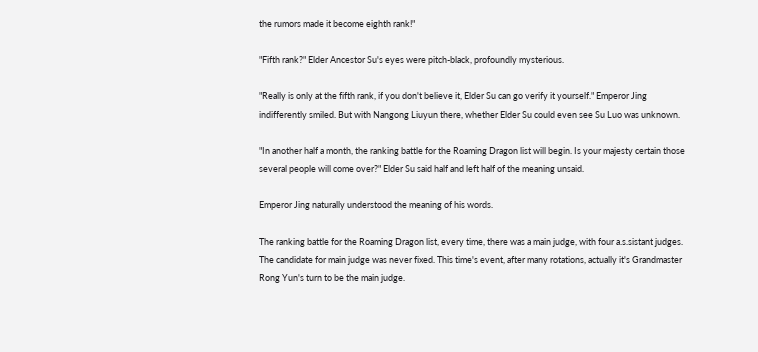the rumors made it become eighth rank!"

"Fifth rank?" Elder Ancestor Su's eyes were pitch-black, profoundly mysterious.

"Really is only at the fifth rank, if you don't believe it, Elder Su can go verify it yourself." Emperor Jing indifferently smiled. But with Nangong Liuyun there, whether Elder Su could even see Su Luo was unknown.

"In another half a month, the ranking battle for the Roaming Dragon list will begin. Is your majesty certain those several people will come over?" Elder Su said half and left half of the meaning unsaid.

Emperor Jing naturally understood the meaning of his words.

The ranking battle for the Roaming Dragon list, every time, there was a main judge, with four a.s.sistant judges. The candidate for main judge was never fixed. This time's event, after many rotations, actually it's Grandmaster Rong Yun's turn to be the main judge.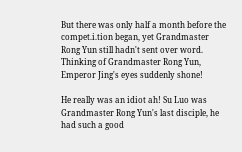But there was only half a month before the compet.i.tion began, yet Grandmaster Rong Yun still hadn't sent over word. Thinking of Grandmaster Rong Yun, Emperor Jing's eyes suddenly shone!

He really was an idiot ah! Su Luo was Grandmaster Rong Yun's last disciple, he had such a good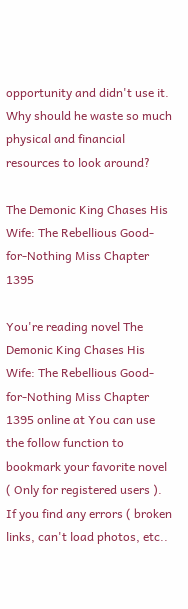opportunity and didn't use it. Why should he waste so much physical and financial resources to look around?

The Demonic King Chases His Wife: The Rebellious Good-for-Nothing Miss Chapter 1395

You're reading novel The Demonic King Chases His Wife: The Rebellious Good-for-Nothing Miss Chapter 1395 online at You can use the follow function to bookmark your favorite novel ( Only for registered users ). If you find any errors ( broken links, can't load photos, etc..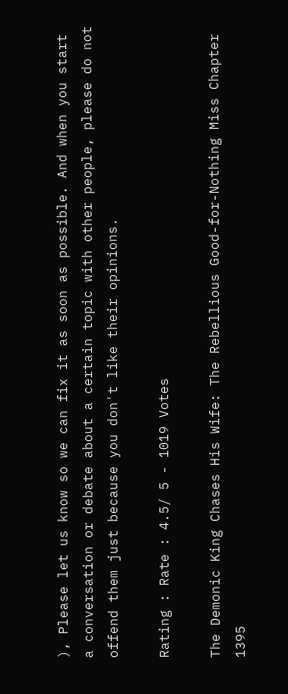), Please let us know so we can fix it as soon as possible. And when you start a conversation or debate about a certain topic with other people, please do not offend them just because you don't like their opinions.

Rating : Rate : 4.5/ 5 - 1019 Votes

The Demonic King Chases His Wife: The Rebellious Good-for-Nothing Miss Chapter 1395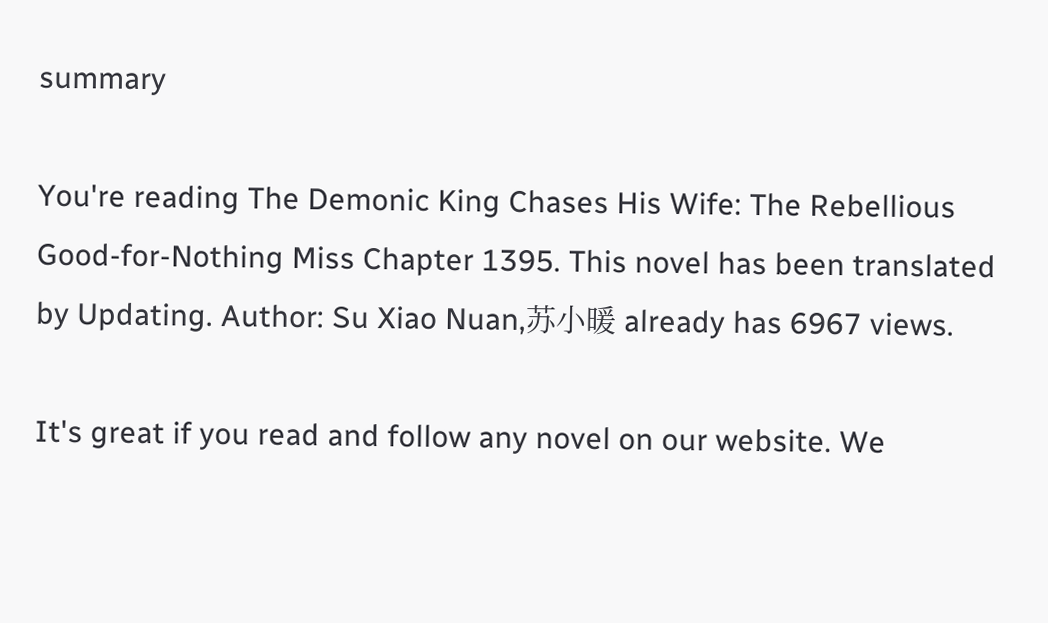summary

You're reading The Demonic King Chases His Wife: The Rebellious Good-for-Nothing Miss Chapter 1395. This novel has been translated by Updating. Author: Su Xiao Nuan,苏小暖 already has 6967 views.

It's great if you read and follow any novel on our website. We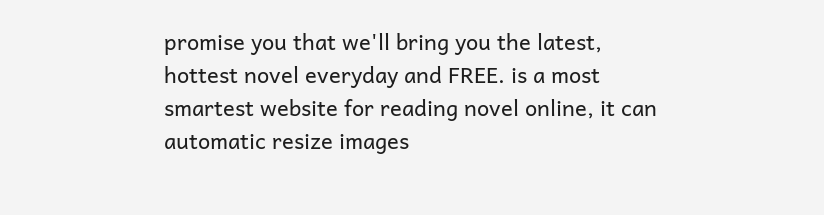promise you that we'll bring you the latest, hottest novel everyday and FREE. is a most smartest website for reading novel online, it can automatic resize images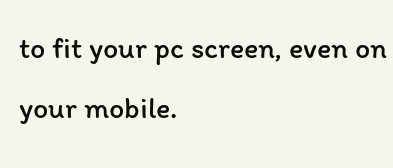to fit your pc screen, even on your mobile.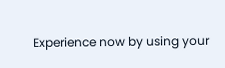Experience now by using your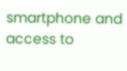smartphone and access to